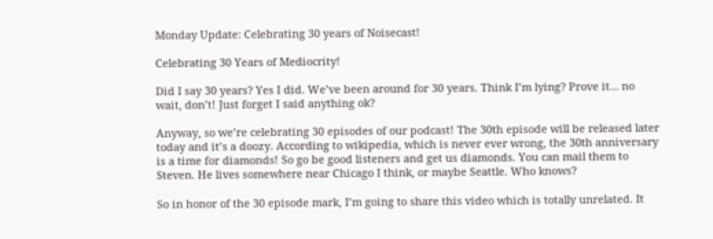Monday Update: Celebrating 30 years of Noisecast!

Celebrating 30 Years of Mediocrity!

Did I say 30 years? Yes I did. We’ve been around for 30 years. Think I’m lying? Prove it… no wait, don’t! Just forget I said anything ok?

Anyway, so we’re celebrating 30 episodes of our podcast! The 30th episode will be released later today and it’s a doozy. According to wikipedia, which is never ever wrong, the 30th anniversary is a time for diamonds! So go be good listeners and get us diamonds. You can mail them to Steven. He lives somewhere near Chicago I think, or maybe Seattle. Who knows?

So in honor of the 30 episode mark, I’m going to share this video which is totally unrelated. It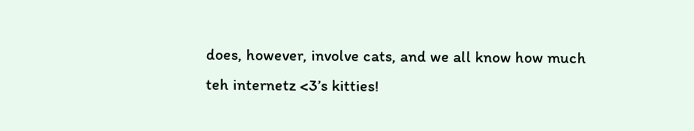does, however, involve cats, and we all know how much teh internetz <3’s kitties!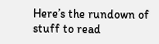Here’s the rundown of stuff to read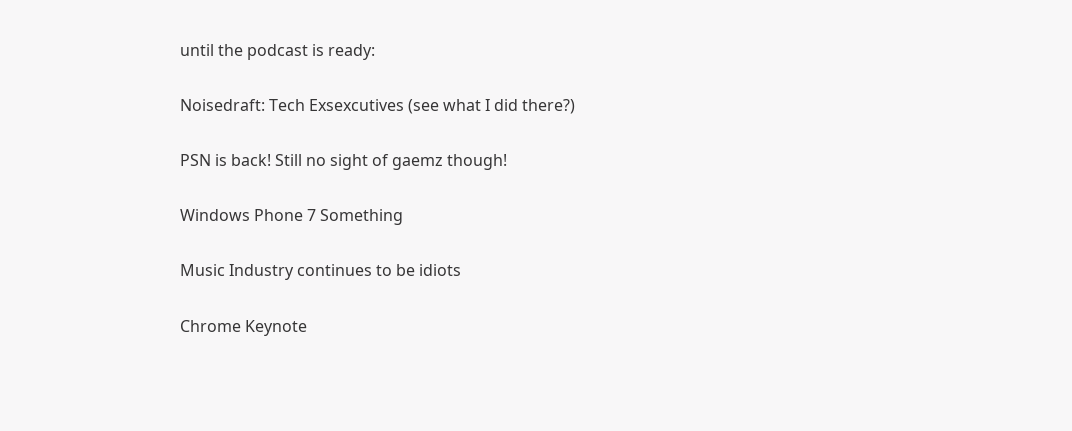until the podcast is ready:

Noisedraft: Tech Exsexcutives (see what I did there?)

PSN is back! Still no sight of gaemz though!

Windows Phone 7 Something

Music Industry continues to be idiots

Chrome Keynote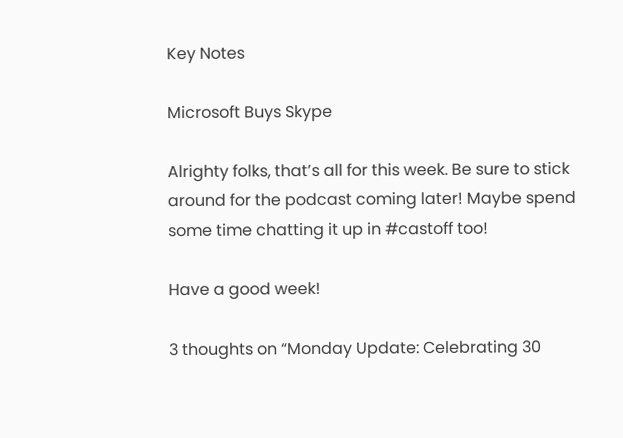Key Notes

Microsoft Buys Skype

Alrighty folks, that’s all for this week. Be sure to stick around for the podcast coming later! Maybe spend some time chatting it up in #castoff too!

Have a good week!

3 thoughts on “Monday Update: Celebrating 30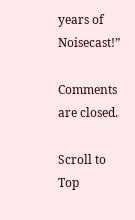years of Noisecast!”

Comments are closed.

Scroll to Top